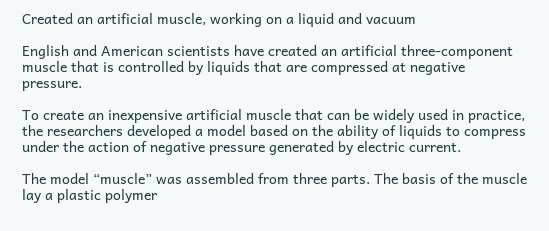Created an artificial muscle, working on a liquid and vacuum

English and American scientists have created an artificial three-component muscle that is controlled by liquids that are compressed at negative pressure.

To create an inexpensive artificial muscle that can be widely used in practice, the researchers developed a model based on the ability of liquids to compress under the action of negative pressure generated by electric current.

The model “muscle” was assembled from three parts. The basis of the muscle lay a plastic polymer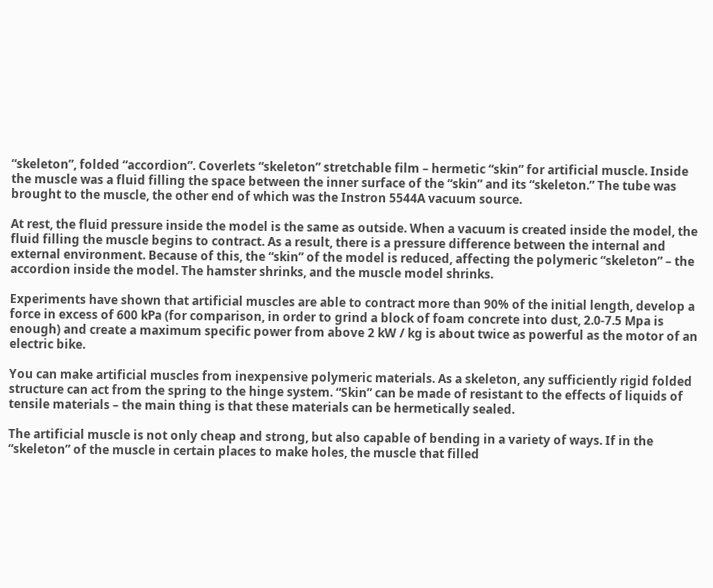“skeleton”, folded “accordion”. Coverlets “skeleton” stretchable film – hermetic “skin” for artificial muscle. Inside the muscle was a fluid filling the space between the inner surface of the “skin” and its “skeleton.” The tube was brought to the muscle, the other end of which was the Instron 5544A vacuum source.

At rest, the fluid pressure inside the model is the same as outside. When a vacuum is created inside the model, the fluid filling the muscle begins to contract. As a result, there is a pressure difference between the internal and external environment. Because of this, the “skin” of the model is reduced, affecting the polymeric “skeleton” – the accordion inside the model. The hamster shrinks, and the muscle model shrinks.

Experiments have shown that artificial muscles are able to contract more than 90% of the initial length, develop a force in excess of 600 kPa (for comparison, in order to grind a block of foam concrete into dust, 2.0-7.5 Mpa is enough) and create a maximum specific power from above 2 kW / kg is about twice as powerful as the motor of an electric bike.

You can make artificial muscles from inexpensive polymeric materials. As a skeleton, any sufficiently rigid folded structure can act from the spring to the hinge system. “Skin” can be made of resistant to the effects of liquids of tensile materials – the main thing is that these materials can be hermetically sealed.

The artificial muscle is not only cheap and strong, but also capable of bending in a variety of ways. If in the “skeleton” of the muscle in certain places to make holes, the muscle that filled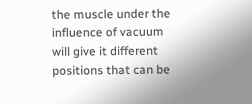the muscle under the influence of vacuum will give it different positions that can be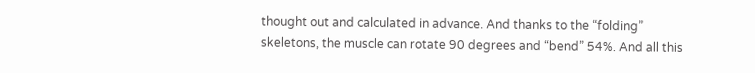thought out and calculated in advance. And thanks to the “folding” skeletons, the muscle can rotate 90 degrees and “bend” 54%. And all this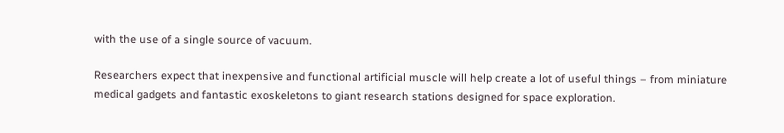with the use of a single source of vacuum.

Researchers expect that inexpensive and functional artificial muscle will help create a lot of useful things – from miniature medical gadgets and fantastic exoskeletons to giant research stations designed for space exploration.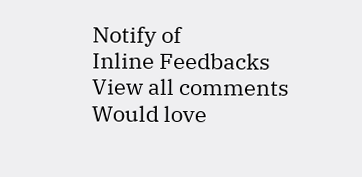Notify of
Inline Feedbacks
View all comments
Would love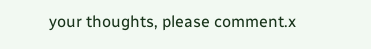your thoughts, please comment.x